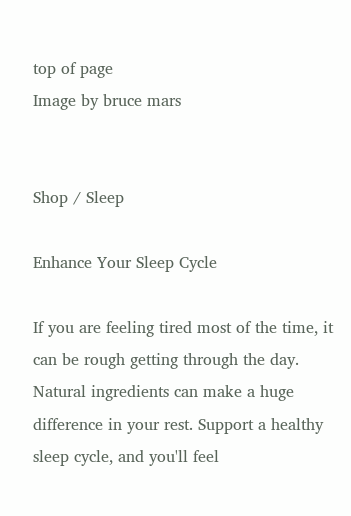top of page
Image by bruce mars


Shop / Sleep

Enhance Your Sleep Cycle

If you are feeling tired most of the time, it can be rough getting through the day. Natural ingredients can make a huge difference in your rest. Support a healthy sleep cycle, and you'll feel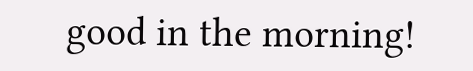good in the morning!